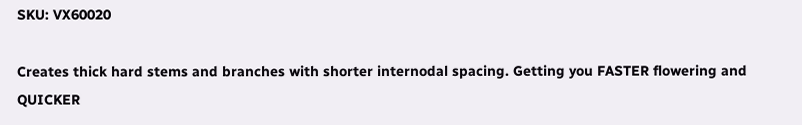SKU: VX60020

Creates thick hard stems and branches with shorter internodal spacing. Getting you FASTER flowering and QUICKER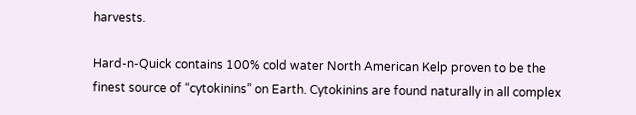harvests.

Hard-n-Quick contains 100% cold water North American Kelp proven to be the finest source of “cytokinins” on Earth. Cytokinins are found naturally in all complex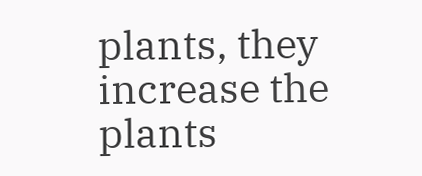plants, they increase the plants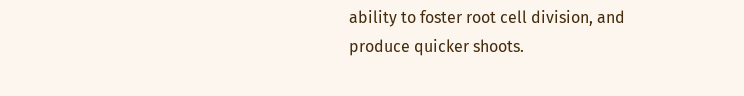ability to foster root cell division, and produce quicker shoots.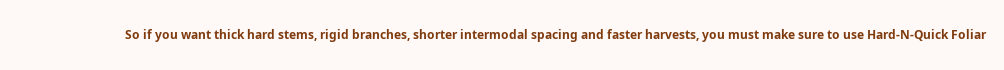So if you want thick hard stems, rigid branches, shorter intermodal spacing and faster harvests, you must make sure to use Hard-N-Quick Foliar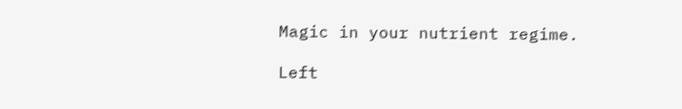Magic in your nutrient regime.

Left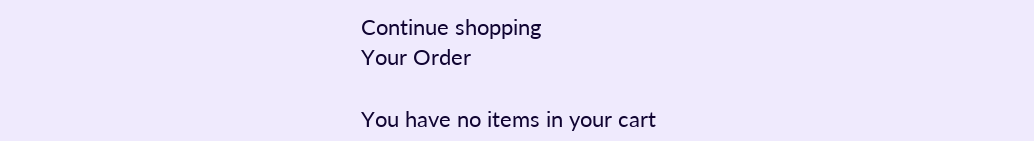Continue shopping
Your Order

You have no items in your cart